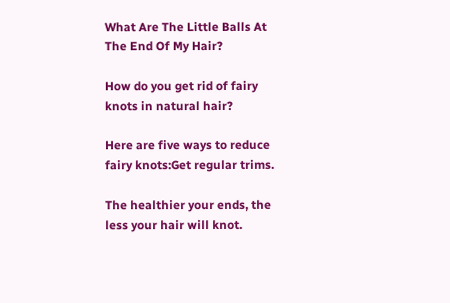What Are The Little Balls At The End Of My Hair?

How do you get rid of fairy knots in natural hair?

Here are five ways to reduce fairy knots:Get regular trims.

The healthier your ends, the less your hair will knot.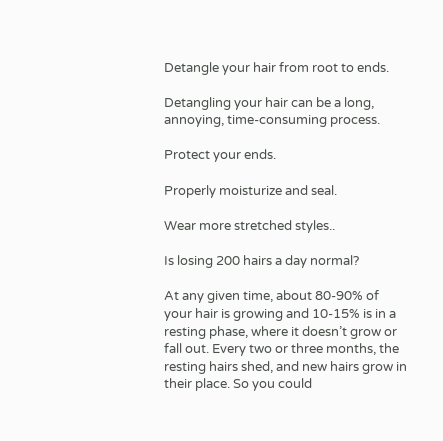Detangle your hair from root to ends.

Detangling your hair can be a long, annoying, time-consuming process.

Protect your ends.

Properly moisturize and seal.

Wear more stretched styles..

Is losing 200 hairs a day normal?

At any given time, about 80-90% of your hair is growing and 10-15% is in a resting phase, where it doesn’t grow or fall out. Every two or three months, the resting hairs shed, and new hairs grow in their place. So you could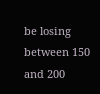be losing between 150 and 200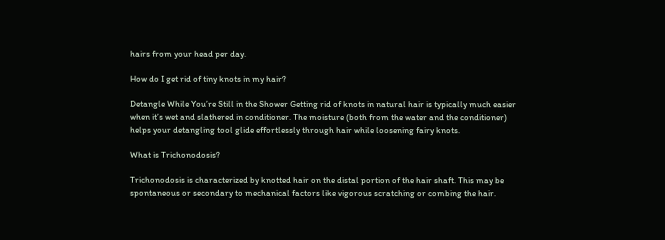hairs from your head per day.

How do I get rid of tiny knots in my hair?

Detangle While You’re Still in the Shower Getting rid of knots in natural hair is typically much easier when it’s wet and slathered in conditioner. The moisture (both from the water and the conditioner) helps your detangling tool glide effortlessly through hair while loosening fairy knots.

What is Trichonodosis?

Trichonodosis is characterized by knotted hair on the distal portion of the hair shaft. This may be spontaneous or secondary to mechanical factors like vigorous scratching or combing the hair.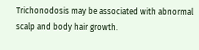Trichonodosis may be associated with abnormal scalp and body hair growth.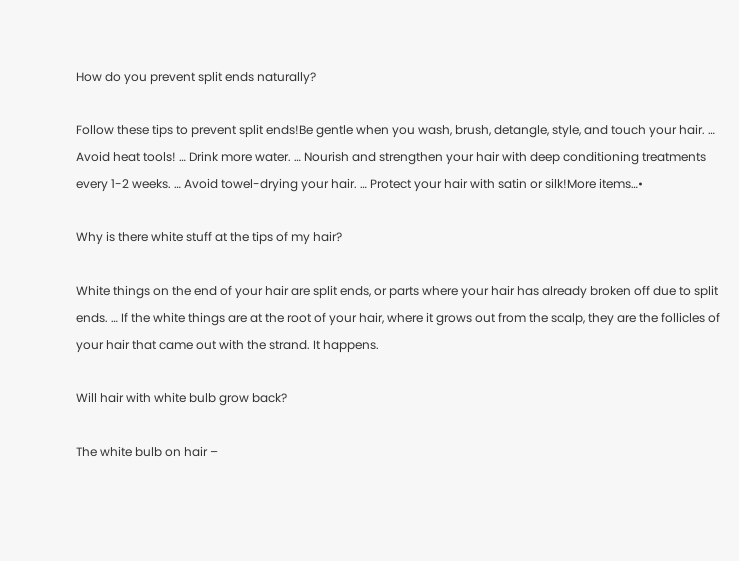How do you prevent split ends naturally?

Follow these tips to prevent split ends!Be gentle when you wash, brush, detangle, style, and touch your hair. … Avoid heat tools! … Drink more water. … Nourish and strengthen your hair with deep conditioning treatments every 1-2 weeks. … Avoid towel-drying your hair. … Protect your hair with satin or silk!More items…•

Why is there white stuff at the tips of my hair?

White things on the end of your hair are split ends, or parts where your hair has already broken off due to split ends. … If the white things are at the root of your hair, where it grows out from the scalp, they are the follicles of your hair that came out with the strand. It happens.

Will hair with white bulb grow back?

The white bulb on hair –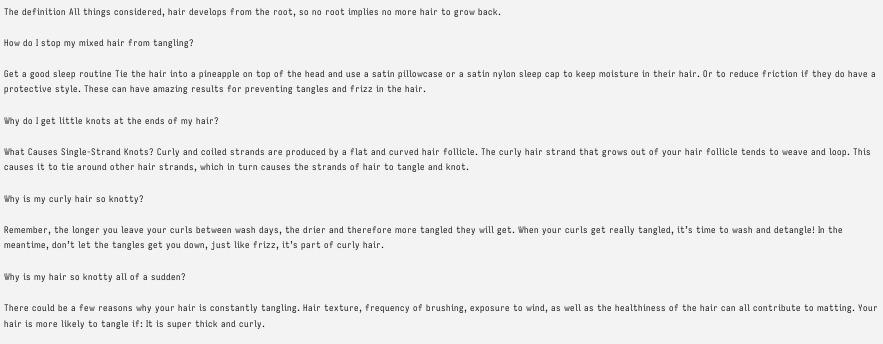The definition All things considered, hair develops from the root, so no root implies no more hair to grow back.

How do I stop my mixed hair from tangling?

Get a good sleep routine Tie the hair into a pineapple on top of the head and use a satin pillowcase or a satin nylon sleep cap to keep moisture in their hair. Or to reduce friction if they do have a protective style. These can have amazing results for preventing tangles and frizz in the hair.

Why do I get little knots at the ends of my hair?

What Causes Single-Strand Knots? Curly and coiled strands are produced by a flat and curved hair follicle. The curly hair strand that grows out of your hair follicle tends to weave and loop. This causes it to tie around other hair strands, which in turn causes the strands of hair to tangle and knot.

Why is my curly hair so knotty?

Remember, the longer you leave your curls between wash days, the drier and therefore more tangled they will get. When your curls get really tangled, it’s time to wash and detangle! In the meantime, don’t let the tangles get you down, just like frizz, it’s part of curly hair.

Why is my hair so knotty all of a sudden?

There could be a few reasons why your hair is constantly tangling. Hair texture, frequency of brushing, exposure to wind, as well as the healthiness of the hair can all contribute to matting. Your hair is more likely to tangle if: It is super thick and curly.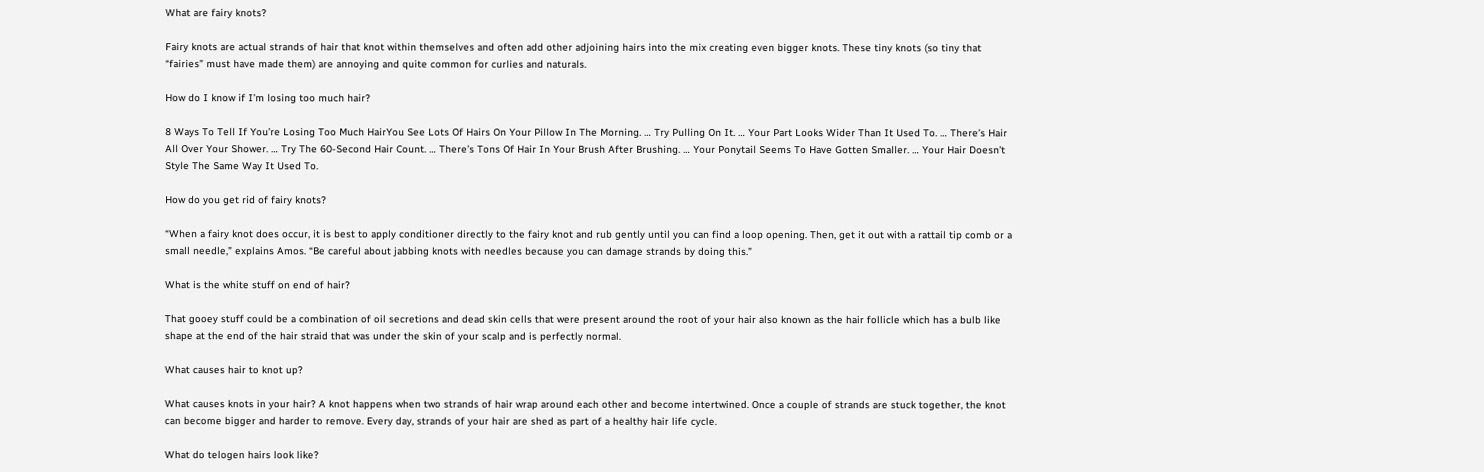What are fairy knots?

Fairy knots are actual strands of hair that knot within themselves and often add other adjoining hairs into the mix creating even bigger knots. These tiny knots (so tiny that “fairies” must have made them) are annoying and quite common for curlies and naturals.

How do I know if I’m losing too much hair?

8 Ways To Tell If You’re Losing Too Much HairYou See Lots Of Hairs On Your Pillow In The Morning. … Try Pulling On It. … Your Part Looks Wider Than It Used To. … There’s Hair All Over Your Shower. … Try The 60-Second Hair Count. … There’s Tons Of Hair In Your Brush After Brushing. … Your Ponytail Seems To Have Gotten Smaller. … Your Hair Doesn’t Style The Same Way It Used To.

How do you get rid of fairy knots?

“When a fairy knot does occur, it is best to apply conditioner directly to the fairy knot and rub gently until you can find a loop opening. Then, get it out with a rattail tip comb or a small needle,” explains Amos. “Be careful about jabbing knots with needles because you can damage strands by doing this.”

What is the white stuff on end of hair?

That gooey stuff could be a combination of oil secretions and dead skin cells that were present around the root of your hair also known as the hair follicle which has a bulb like shape at the end of the hair straid that was under the skin of your scalp and is perfectly normal.

What causes hair to knot up?

What causes knots in your hair? A knot happens when two strands of hair wrap around each other and become intertwined. Once a couple of strands are stuck together, the knot can become bigger and harder to remove. Every day, strands of your hair are shed as part of a healthy hair life cycle.

What do telogen hairs look like?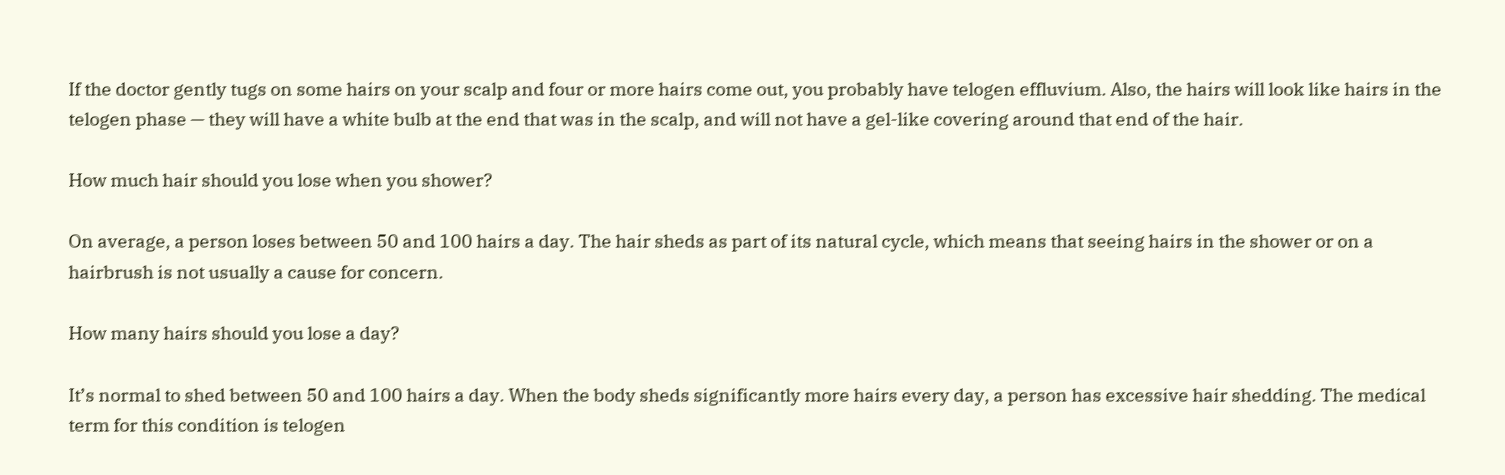If the doctor gently tugs on some hairs on your scalp and four or more hairs come out, you probably have telogen effluvium. Also, the hairs will look like hairs in the telogen phase — they will have a white bulb at the end that was in the scalp, and will not have a gel-like covering around that end of the hair.

How much hair should you lose when you shower?

On average, a person loses between 50 and 100 hairs a day. The hair sheds as part of its natural cycle, which means that seeing hairs in the shower or on a hairbrush is not usually a cause for concern.

How many hairs should you lose a day?

It’s normal to shed between 50 and 100 hairs a day. When the body sheds significantly more hairs every day, a person has excessive hair shedding. The medical term for this condition is telogen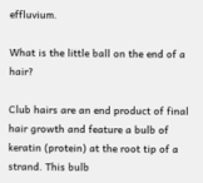effluvium.

What is the little ball on the end of a hair?

Club hairs are an end product of final hair growth and feature a bulb of keratin (protein) at the root tip of a strand. This bulb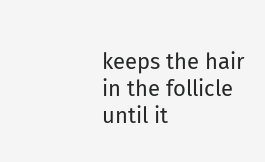keeps the hair in the follicle until it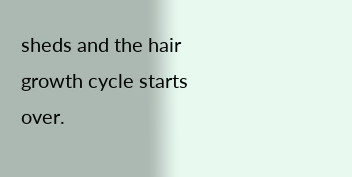sheds and the hair growth cycle starts over.